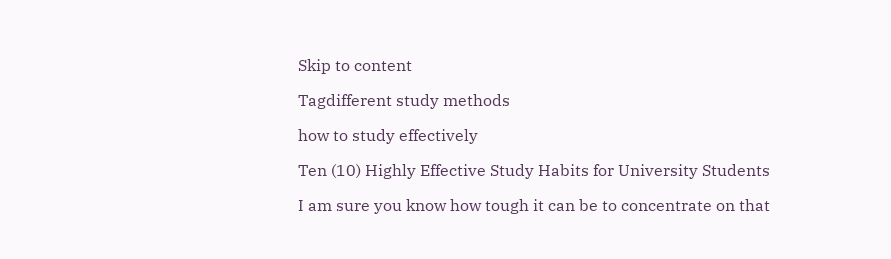Skip to content

Tagdifferent study methods

how to study effectively

Ten (10) Highly Effective Study Habits for University Students

I am sure you know how tough it can be to concentrate on that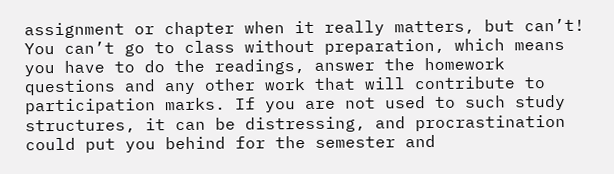assignment or chapter when it really matters, but can’t! You can’t go to class without preparation, which means you have to do the readings, answer the homework questions and any other work that will contribute to participation marks. If you are not used to such study structures, it can be distressing, and procrastination could put you behind for the semester and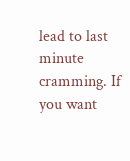lead to last minute cramming. If you want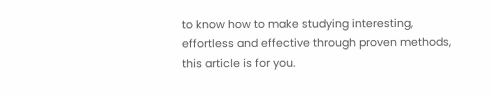to know how to make studying interesting, effortless and effective through proven methods, this article is for you.